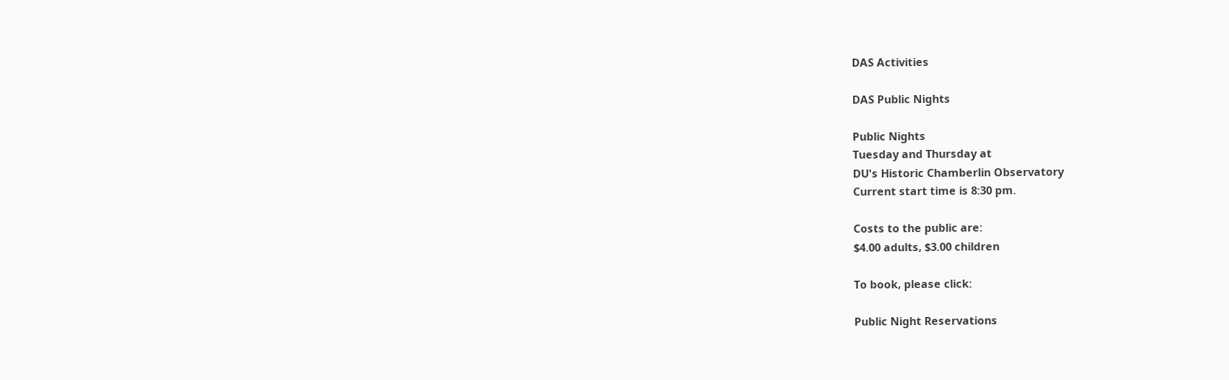DAS Activities

DAS Public Nights

Public Nights
Tuesday and Thursday at
DU's Historic Chamberlin Observatory
Current start time is 8:30 pm.

Costs to the public are:
$4.00 adults, $3.00 children

To book, please click:

Public Night Reservations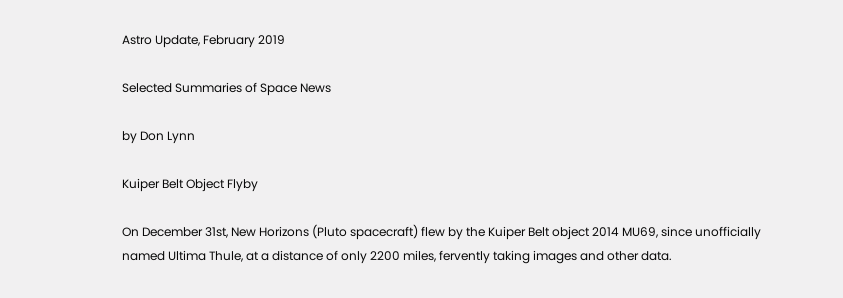Astro Update, February 2019

Selected Summaries of Space News

by Don Lynn

Kuiper Belt Object Flyby

On December 31st, New Horizons (Pluto spacecraft) flew by the Kuiper Belt object 2014 MU69, since unofficially named Ultima Thule, at a distance of only 2200 miles, fervently taking images and other data.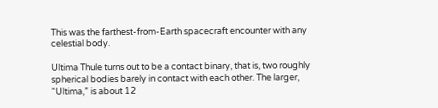This was the farthest-from-Earth spacecraft encounter with any celestial body.

Ultima Thule turns out to be a contact binary, that is, two roughly spherical bodies barely in contact with each other. The larger, “Ultima,” is about 12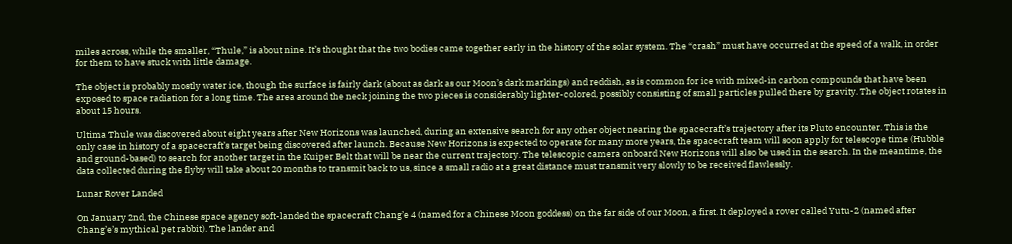miles across, while the smaller, “Thule,” is about nine. It’s thought that the two bodies came together early in the history of the solar system. The “crash” must have occurred at the speed of a walk, in order for them to have stuck with little damage.

The object is probably mostly water ice, though the surface is fairly dark (about as dark as our Moon’s dark markings) and reddish, as is common for ice with mixed-in carbon compounds that have been exposed to space radiation for a long time. The area around the neck joining the two pieces is considerably lighter-colored, possibly consisting of small particles pulled there by gravity. The object rotates in about 15 hours.

Ultima Thule was discovered about eight years after New Horizons was launched, during an extensive search for any other object nearing the spacecraft’s trajectory after its Pluto encounter. This is the only case in history of a spacecraft’s target being discovered after launch. Because New Horizons is expected to operate for many more years, the spacecraft team will soon apply for telescope time (Hubble and ground-based) to search for another target in the Kuiper Belt that will be near the current trajectory. The telescopic camera onboard New Horizons will also be used in the search. In the meantime, the data collected during the flyby will take about 20 months to transmit back to us, since a small radio at a great distance must transmit very slowly to be received flawlessly.

Lunar Rover Landed

On January 2nd, the Chinese space agency soft-landed the spacecraft Chang’e 4 (named for a Chinese Moon goddess) on the far side of our Moon, a first. It deployed a rover called Yutu-2 (named after Chang’e’s mythical pet rabbit). The lander and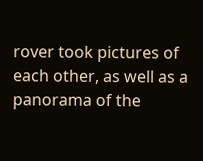rover took pictures of each other, as well as a panorama of the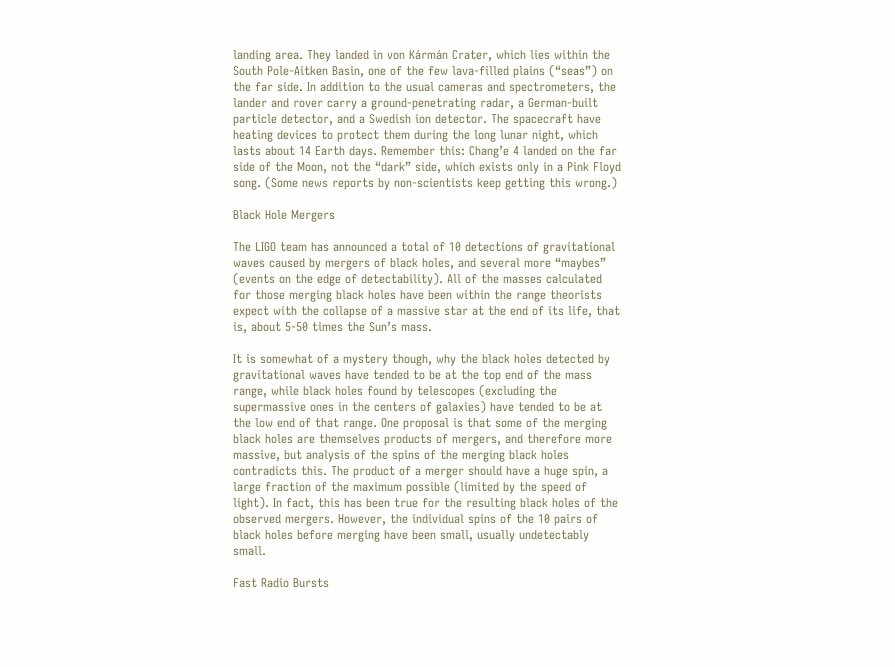landing area. They landed in von Kármán Crater, which lies within the South Pole-Aitken Basin, one of the few lava-filled plains (“seas”) on the far side. In addition to the usual cameras and spectrometers, the lander and rover carry a ground-penetrating radar, a German-built particle detector, and a Swedish ion detector. The spacecraft have heating devices to protect them during the long lunar night, which lasts about 14 Earth days. Remember this: Chang’e 4 landed on the far side of the Moon, not the “dark” side, which exists only in a Pink Floyd song. (Some news reports by non-scientists keep getting this wrong.)

Black Hole Mergers

The LIGO team has announced a total of 10 detections of gravitational waves caused by mergers of black holes, and several more “maybes” (events on the edge of detectability). All of the masses calculated for those merging black holes have been within the range theorists expect with the collapse of a massive star at the end of its life, that is, about 5-50 times the Sun’s mass.

It is somewhat of a mystery though, why the black holes detected by gravitational waves have tended to be at the top end of the mass range, while black holes found by telescopes (excluding the supermassive ones in the centers of galaxies) have tended to be at the low end of that range. One proposal is that some of the merging black holes are themselves products of mergers, and therefore more massive, but analysis of the spins of the merging black holes contradicts this. The product of a merger should have a huge spin, a large fraction of the maximum possible (limited by the speed of light). In fact, this has been true for the resulting black holes of the observed mergers. However, the individual spins of the 10 pairs of black holes before merging have been small, usually undetectably small.

Fast Radio Bursts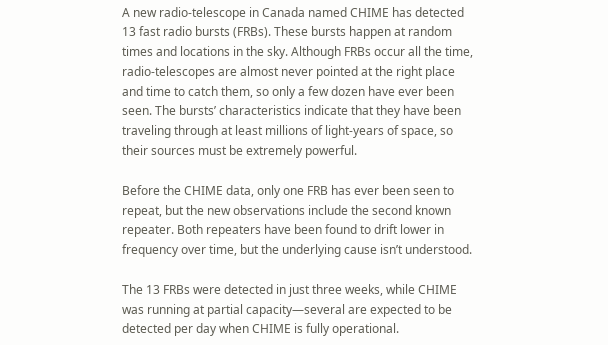A new radio-telescope in Canada named CHIME has detected 13 fast radio bursts (FRBs). These bursts happen at random times and locations in the sky. Although FRBs occur all the time, radio-telescopes are almost never pointed at the right place and time to catch them, so only a few dozen have ever been seen. The bursts’ characteristics indicate that they have been traveling through at least millions of light-years of space, so their sources must be extremely powerful.

Before the CHIME data, only one FRB has ever been seen to repeat, but the new observations include the second known repeater. Both repeaters have been found to drift lower in frequency over time, but the underlying cause isn’t understood.

The 13 FRBs were detected in just three weeks, while CHIME was running at partial capacity—several are expected to be detected per day when CHIME is fully operational.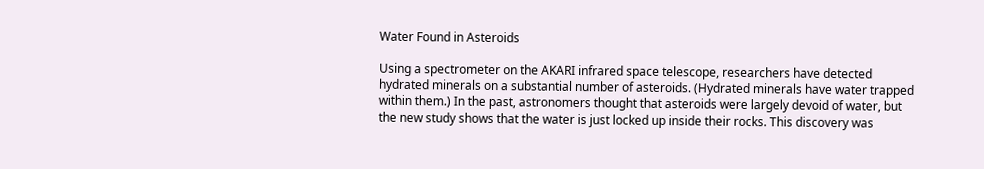Water Found in Asteroids

Using a spectrometer on the AKARI infrared space telescope, researchers have detected hydrated minerals on a substantial number of asteroids. (Hydrated minerals have water trapped within them.) In the past, astronomers thought that asteroids were largely devoid of water, but the new study shows that the water is just locked up inside their rocks. This discovery was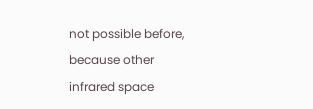not possible before, because other infrared space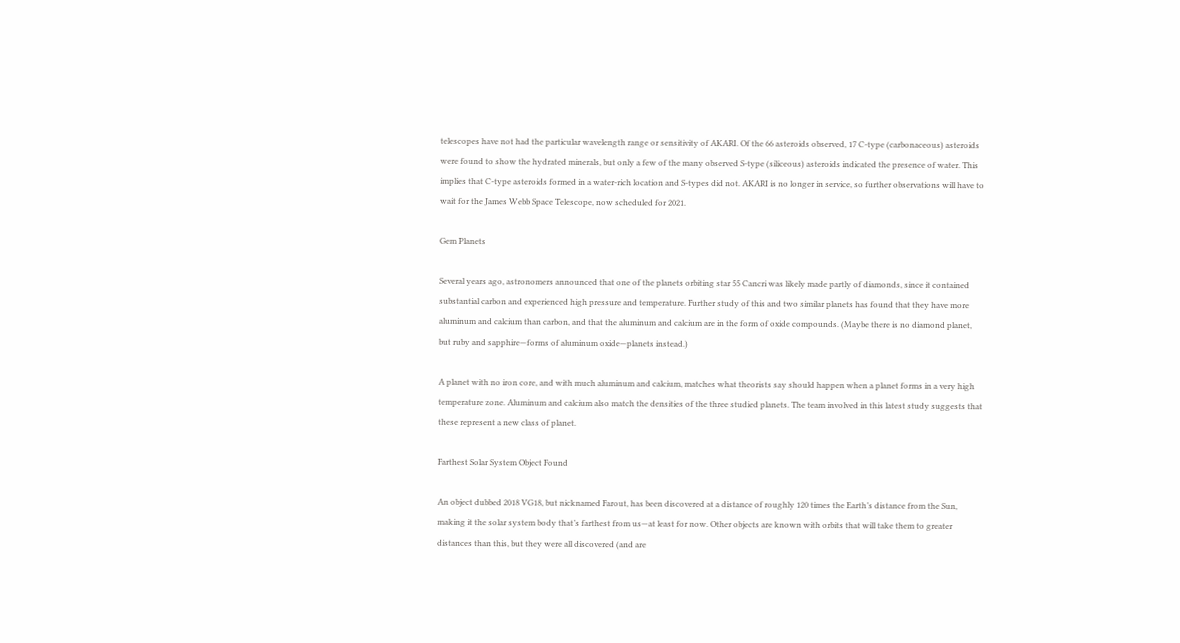telescopes have not had the particular wavelength range or sensitivity of AKARI. Of the 66 asteroids observed, 17 C-type (carbonaceous) asteroids were found to show the hydrated minerals, but only a few of the many observed S-type (siliceous) asteroids indicated the presence of water. This implies that C-type asteroids formed in a water-rich location and S-types did not. AKARI is no longer in service, so further observations will have to wait for the James Webb Space Telescope, now scheduled for 2021.

Gem Planets

Several years ago, astronomers announced that one of the planets orbiting star 55 Cancri was likely made partly of diamonds, since it contained substantial carbon and experienced high pressure and temperature. Further study of this and two similar planets has found that they have more aluminum and calcium than carbon, and that the aluminum and calcium are in the form of oxide compounds. (Maybe there is no diamond planet, but ruby and sapphire—forms of aluminum oxide—planets instead.)

A planet with no iron core, and with much aluminum and calcium, matches what theorists say should happen when a planet forms in a very high temperature zone. Aluminum and calcium also match the densities of the three studied planets. The team involved in this latest study suggests that these represent a new class of planet.

Farthest Solar System Object Found

An object dubbed 2018 VG18, but nicknamed Farout, has been discovered at a distance of roughly 120 times the Earth’s distance from the Sun, making it the solar system body that’s farthest from us—at least for now. Other objects are known with orbits that will take them to greater distances than this, but they were all discovered (and are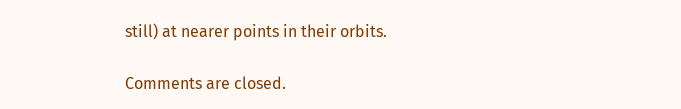still) at nearer points in their orbits.

Comments are closed.